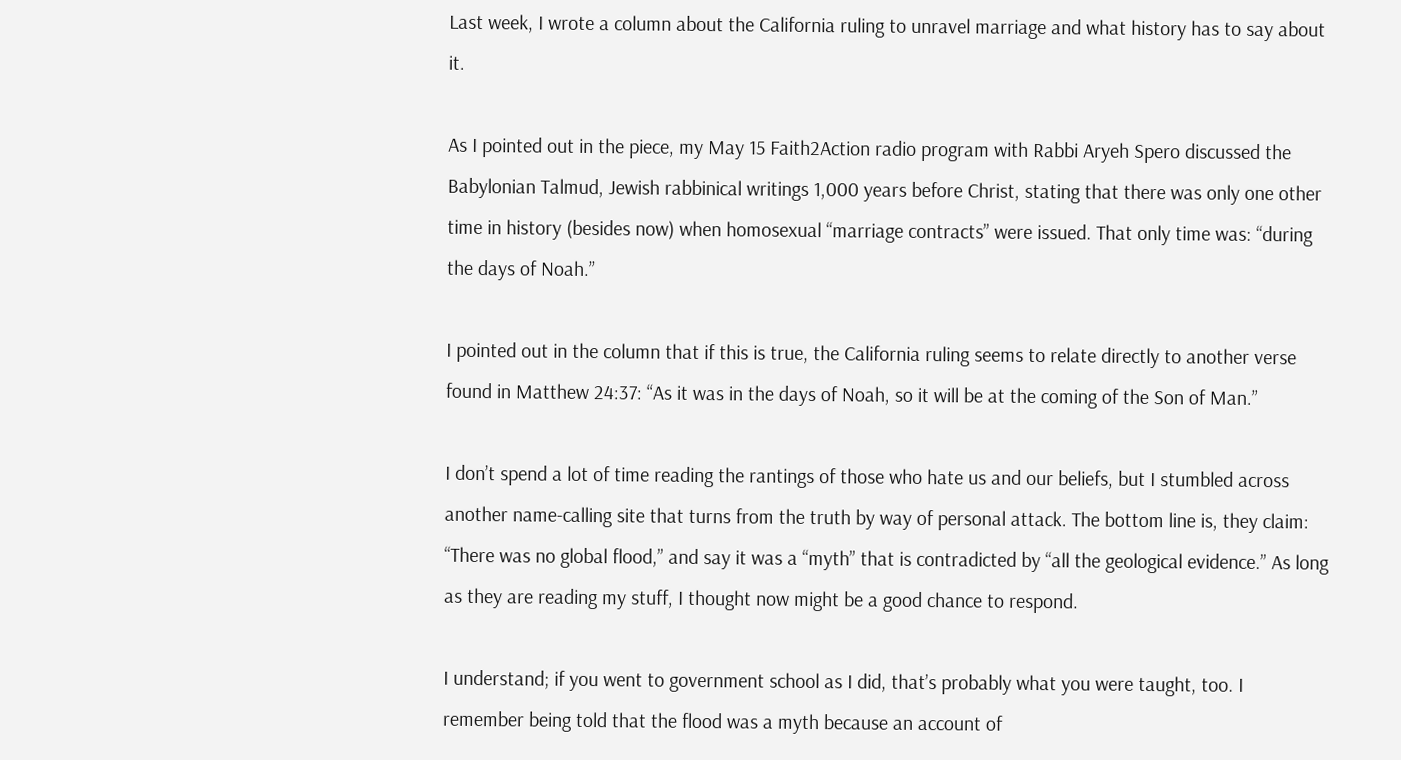Last week, I wrote a column about the California ruling to unravel marriage and what history has to say about it.

As I pointed out in the piece, my May 15 Faith2Action radio program with Rabbi Aryeh Spero discussed the Babylonian Talmud, Jewish rabbinical writings 1,000 years before Christ, stating that there was only one other time in history (besides now) when homosexual “marriage contracts” were issued. That only time was: “during the days of Noah.”

I pointed out in the column that if this is true, the California ruling seems to relate directly to another verse found in Matthew 24:37: “As it was in the days of Noah, so it will be at the coming of the Son of Man.”

I don’t spend a lot of time reading the rantings of those who hate us and our beliefs, but I stumbled across another name-calling site that turns from the truth by way of personal attack. The bottom line is, they claim: “There was no global flood,” and say it was a “myth” that is contradicted by “all the geological evidence.” As long as they are reading my stuff, I thought now might be a good chance to respond.

I understand; if you went to government school as I did, that’s probably what you were taught, too. I remember being told that the flood was a myth because an account of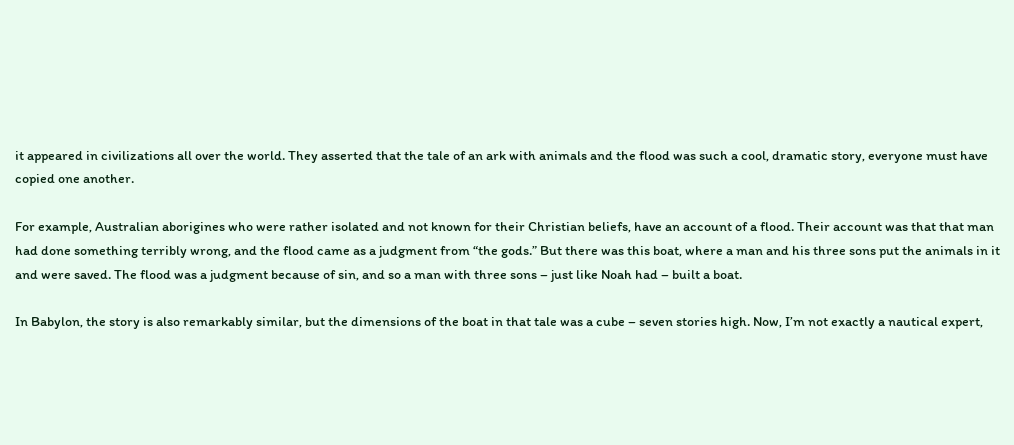it appeared in civilizations all over the world. They asserted that the tale of an ark with animals and the flood was such a cool, dramatic story, everyone must have copied one another.

For example, Australian aborigines who were rather isolated and not known for their Christian beliefs, have an account of a flood. Their account was that that man had done something terribly wrong, and the flood came as a judgment from “the gods.” But there was this boat, where a man and his three sons put the animals in it and were saved. The flood was a judgment because of sin, and so a man with three sons – just like Noah had – built a boat.

In Babylon, the story is also remarkably similar, but the dimensions of the boat in that tale was a cube – seven stories high. Now, I’m not exactly a nautical expert,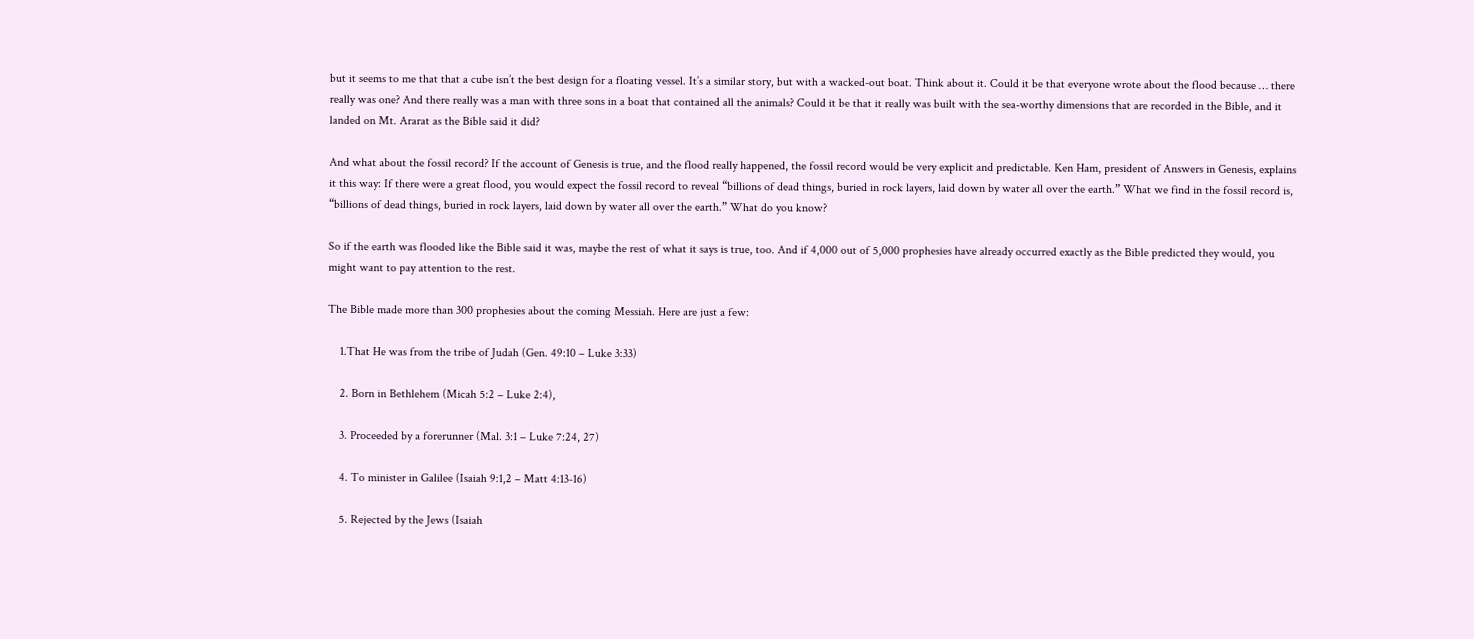but it seems to me that that a cube isn’t the best design for a floating vessel. It’s a similar story, but with a wacked-out boat. Think about it. Could it be that everyone wrote about the flood because … there really was one? And there really was a man with three sons in a boat that contained all the animals? Could it be that it really was built with the sea-worthy dimensions that are recorded in the Bible, and it landed on Mt. Ararat as the Bible said it did?

And what about the fossil record? If the account of Genesis is true, and the flood really happened, the fossil record would be very explicit and predictable. Ken Ham, president of Answers in Genesis, explains it this way: If there were a great flood, you would expect the fossil record to reveal “billions of dead things, buried in rock layers, laid down by water all over the earth.” What we find in the fossil record is, “billions of dead things, buried in rock layers, laid down by water all over the earth.” What do you know?

So if the earth was flooded like the Bible said it was, maybe the rest of what it says is true, too. And if 4,000 out of 5,000 prophesies have already occurred exactly as the Bible predicted they would, you might want to pay attention to the rest.

The Bible made more than 300 prophesies about the coming Messiah. Here are just a few:

    1.That He was from the tribe of Judah (Gen. 49:10 – Luke 3:33)

    2. Born in Bethlehem (Micah 5:2 – Luke 2:4),

    3. Proceeded by a forerunner (Mal. 3:1 – Luke 7:24, 27)

    4. To minister in Galilee (Isaiah 9:1,2 – Matt 4:13-16)

    5. Rejected by the Jews (Isaiah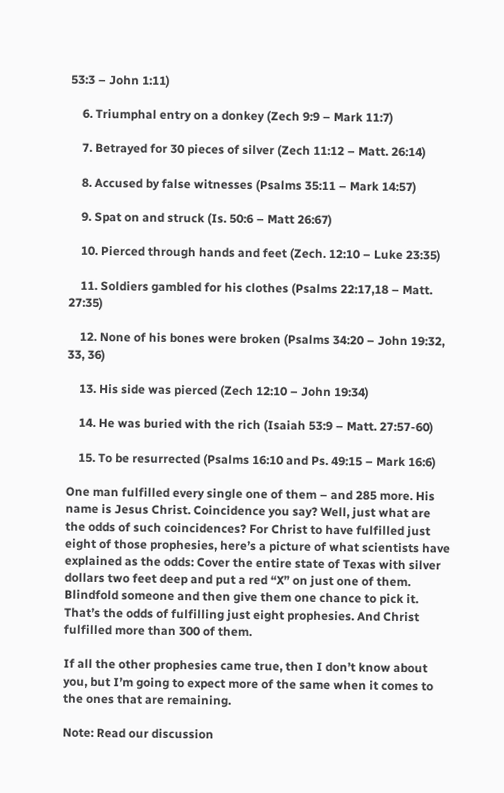53:3 – John 1:11)

    6. Triumphal entry on a donkey (Zech 9:9 – Mark 11:7)

    7. Betrayed for 30 pieces of silver (Zech 11:12 – Matt. 26:14)

    8. Accused by false witnesses (Psalms 35:11 – Mark 14:57)

    9. Spat on and struck (Is. 50:6 – Matt 26:67)

    10. Pierced through hands and feet (Zech. 12:10 – Luke 23:35)

    11. Soldiers gambled for his clothes (Psalms 22:17,18 – Matt. 27:35)

    12. None of his bones were broken (Psalms 34:20 – John 19:32, 33, 36)

    13. His side was pierced (Zech 12:10 – John 19:34)

    14. He was buried with the rich (Isaiah 53:9 – Matt. 27:57-60)

    15. To be resurrected (Psalms 16:10 and Ps. 49:15 – Mark 16:6)

One man fulfilled every single one of them – and 285 more. His name is Jesus Christ. Coincidence you say? Well, just what are the odds of such coincidences? For Christ to have fulfilled just eight of those prophesies, here’s a picture of what scientists have explained as the odds: Cover the entire state of Texas with silver dollars two feet deep and put a red “X” on just one of them. Blindfold someone and then give them one chance to pick it. That’s the odds of fulfilling just eight prophesies. And Christ fulfilled more than 300 of them.

If all the other prophesies came true, then I don’t know about you, but I’m going to expect more of the same when it comes to the ones that are remaining.

Note: Read our discussion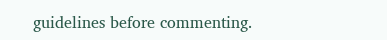guidelines before commenting.